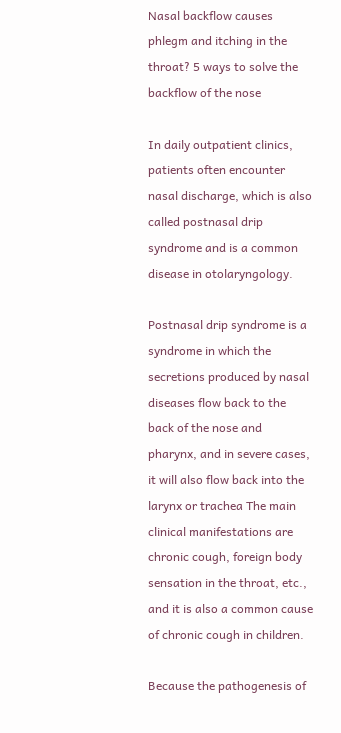Nasal backflow causes phlegm and itching in the throat? 5 ways to solve the backflow of the nose

In daily outpatient clinics, patients often encounter nasal discharge, which is also called postnasal drip syndrome and is a common disease in otolaryngology.

Postnasal drip syndrome is a syndrome in which the secretions produced by nasal diseases flow back to the back of the nose and pharynx, and in severe cases, it will also flow back into the larynx or trachea The main clinical manifestations are chronic cough, foreign body sensation in the throat, etc., and it is also a common cause of chronic cough in children.

Because the pathogenesis of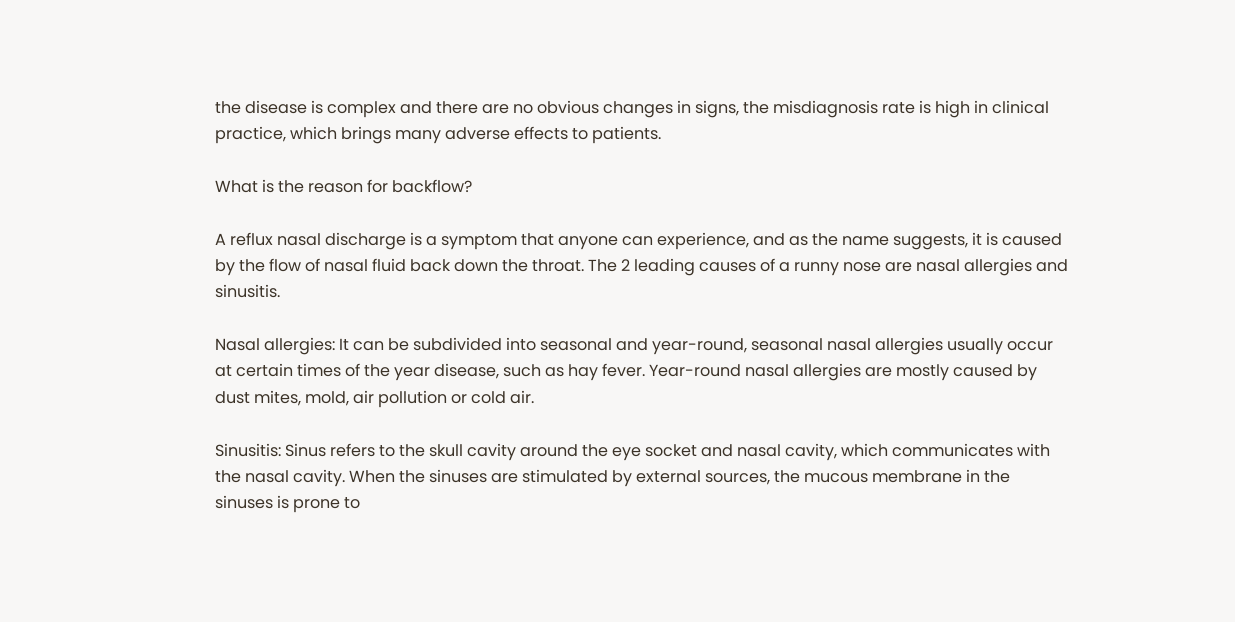the disease is complex and there are no obvious changes in signs, the misdiagnosis rate is high in clinical practice, which brings many adverse effects to patients.

What is the reason for backflow?

A reflux nasal discharge is a symptom that anyone can experience, and as the name suggests, it is caused by the flow of nasal fluid back down the throat. The 2 leading causes of a runny nose are nasal allergies and sinusitis.

Nasal allergies: It can be subdivided into seasonal and year-round, seasonal nasal allergies usually occur at certain times of the year disease, such as hay fever. Year-round nasal allergies are mostly caused by dust mites, mold, air pollution or cold air.

Sinusitis: Sinus refers to the skull cavity around the eye socket and nasal cavity, which communicates with the nasal cavity. When the sinuses are stimulated by external sources, the mucous membrane in the sinuses is prone to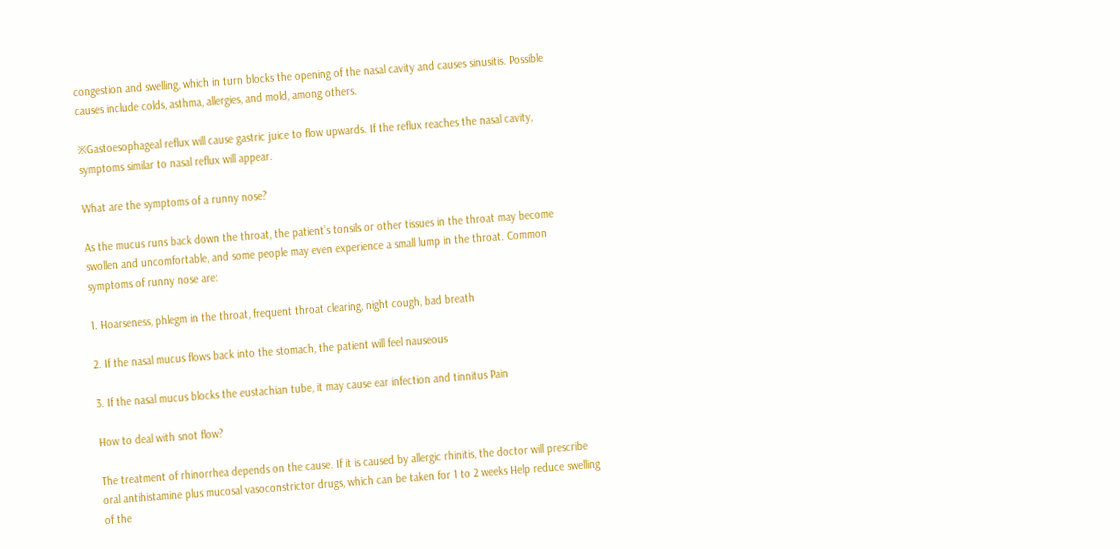congestion and swelling, which in turn blocks the opening of the nasal cavity and causes sinusitis. Possible causes include colds, asthma, allergies, and mold, among others.

※Gastoesophageal reflux will cause gastric juice to flow upwards. If the reflux reaches the nasal cavity, symptoms similar to nasal reflux will appear.

What are the symptoms of a runny nose?

As the mucus runs back down the throat, the patient’s tonsils or other tissues in the throat may become swollen and uncomfortable, and some people may even experience a small lump in the throat. Common symptoms of runny nose are:

1. Hoarseness, phlegm in the throat, frequent throat clearing, night cough, bad breath

2. If the nasal mucus flows back into the stomach, the patient will feel nauseous

3. If the nasal mucus blocks the eustachian tube, it may cause ear infection and tinnitus Pain

How to deal with snot flow?

The treatment of rhinorrhea depends on the cause. If it is caused by allergic rhinitis, the doctor will prescribe oral antihistamine plus mucosal vasoconstrictor drugs, which can be taken for 1 to 2 weeks Help reduce swelling of the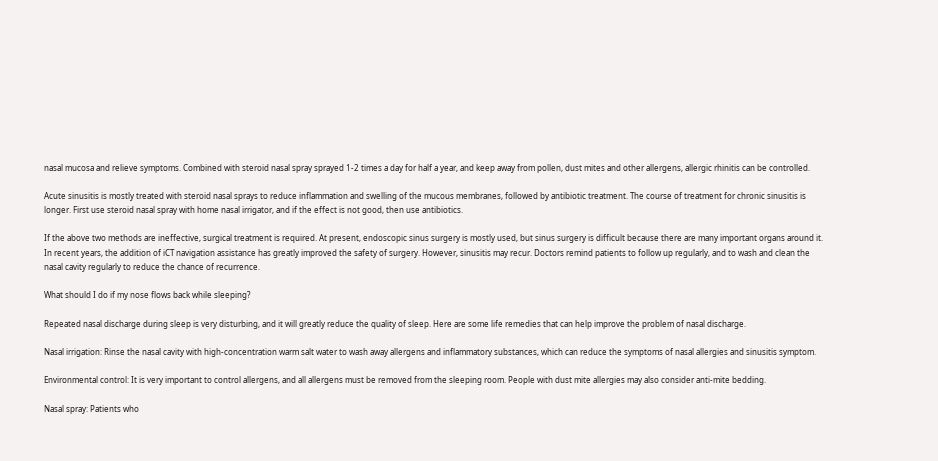nasal mucosa and relieve symptoms. Combined with steroid nasal spray sprayed 1-2 times a day for half a year, and keep away from pollen, dust mites and other allergens, allergic rhinitis can be controlled.

Acute sinusitis is mostly treated with steroid nasal sprays to reduce inflammation and swelling of the mucous membranes, followed by antibiotic treatment. The course of treatment for chronic sinusitis is longer. First use steroid nasal spray with home nasal irrigator, and if the effect is not good, then use antibiotics.

If the above two methods are ineffective, surgical treatment is required. At present, endoscopic sinus surgery is mostly used, but sinus surgery is difficult because there are many important organs around it. In recent years, the addition of iCT navigation assistance has greatly improved the safety of surgery. However, sinusitis may recur. Doctors remind patients to follow up regularly, and to wash and clean the nasal cavity regularly to reduce the chance of recurrence.

What should I do if my nose flows back while sleeping?

Repeated nasal discharge during sleep is very disturbing, and it will greatly reduce the quality of sleep. Here are some life remedies that can help improve the problem of nasal discharge.

Nasal irrigation: Rinse the nasal cavity with high-concentration warm salt water to wash away allergens and inflammatory substances, which can reduce the symptoms of nasal allergies and sinusitis symptom.

Environmental control: It is very important to control allergens, and all allergens must be removed from the sleeping room. People with dust mite allergies may also consider anti-mite bedding.

Nasal spray: Patients who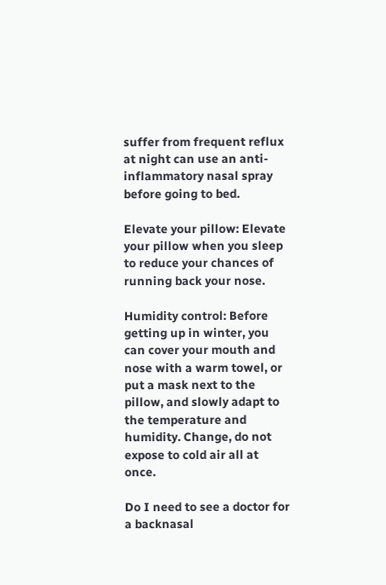suffer from frequent reflux at night can use an anti-inflammatory nasal spray before going to bed.

Elevate your pillow: Elevate your pillow when you sleep to reduce your chances of running back your nose.

Humidity control: Before getting up in winter, you can cover your mouth and nose with a warm towel, or put a mask next to the pillow, and slowly adapt to the temperature and humidity. Change, do not expose to cold air all at once.

Do I need to see a doctor for a backnasal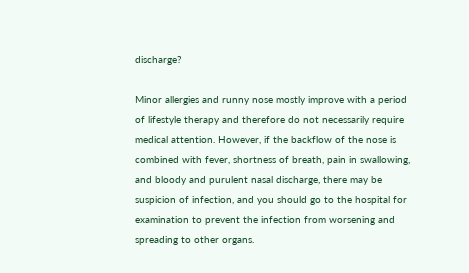discharge?

Minor allergies and runny nose mostly improve with a period of lifestyle therapy and therefore do not necessarily require medical attention. However, if the backflow of the nose is combined with fever, shortness of breath, pain in swallowing, and bloody and purulent nasal discharge, there may be suspicion of infection, and you should go to the hospital for examination to prevent the infection from worsening and spreading to other organs.